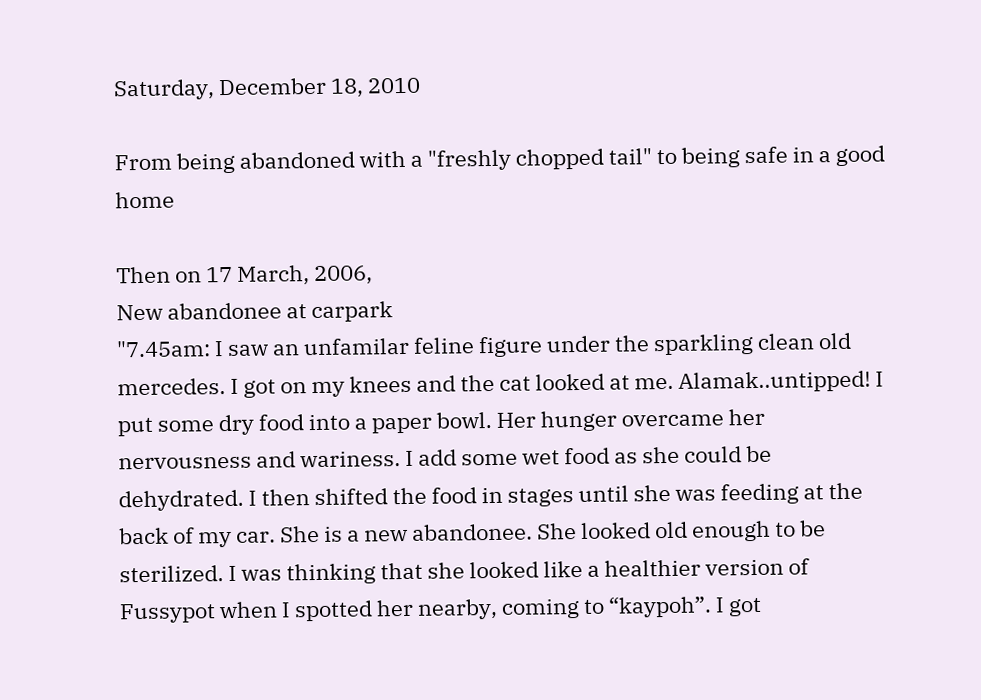Saturday, December 18, 2010

From being abandoned with a "freshly chopped tail" to being safe in a good home

Then on 17 March, 2006,
New abandonee at carpark
"7.45am: I saw an unfamilar feline figure under the sparkling clean old mercedes. I got on my knees and the cat looked at me. Alamak..untipped! I put some dry food into a paper bowl. Her hunger overcame her nervousness and wariness. I add some wet food as she could be dehydrated. I then shifted the food in stages until she was feeding at the back of my car. She is a new abandonee. She looked old enough to be sterilized. I was thinking that she looked like a healthier version of Fussypot when I spotted her nearby, coming to “kaypoh”. I got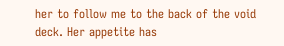her to follow me to the back of the void deck. Her appetite has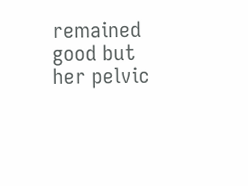remained good but her pelvic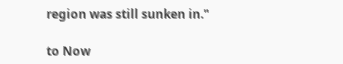region was still sunken in."

to Now